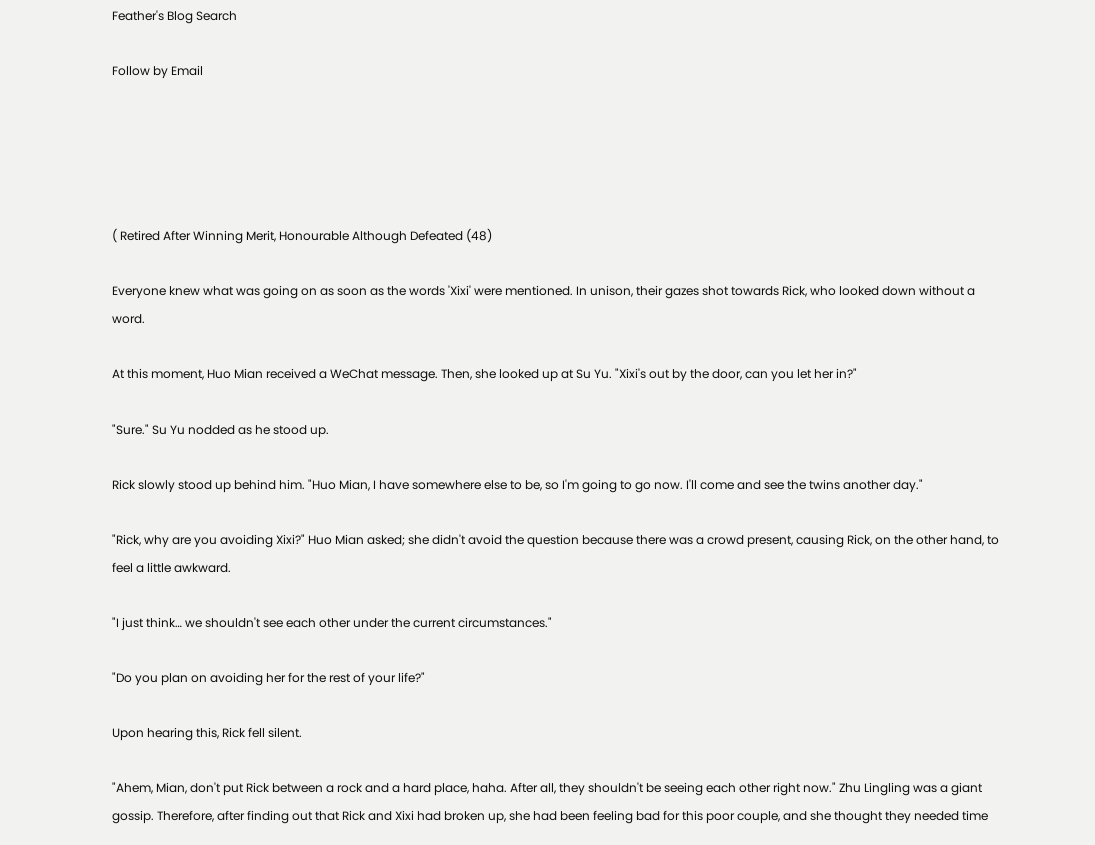Feather's Blog Search

Follow by Email





( Retired After Winning Merit, Honourable Although Defeated (48)

Everyone knew what was going on as soon as the words 'Xixi' were mentioned. In unison, their gazes shot towards Rick, who looked down without a word.

At this moment, Huo Mian received a WeChat message. Then, she looked up at Su Yu. "Xixi's out by the door, can you let her in?"

"Sure." Su Yu nodded as he stood up.

Rick slowly stood up behind him. "Huo Mian, I have somewhere else to be, so I'm going to go now. I'll come and see the twins another day."

"Rick, why are you avoiding Xixi?" Huo Mian asked; she didn't avoid the question because there was a crowd present, causing Rick, on the other hand, to feel a little awkward.

"I just think… we shouldn't see each other under the current circumstances."

"Do you plan on avoiding her for the rest of your life?"

Upon hearing this, Rick fell silent.

"Ahem, Mian, don't put Rick between a rock and a hard place, haha. After all, they shouldn't be seeing each other right now." Zhu Lingling was a giant gossip. Therefore, after finding out that Rick and Xixi had broken up, she had been feeling bad for this poor couple, and she thought they needed time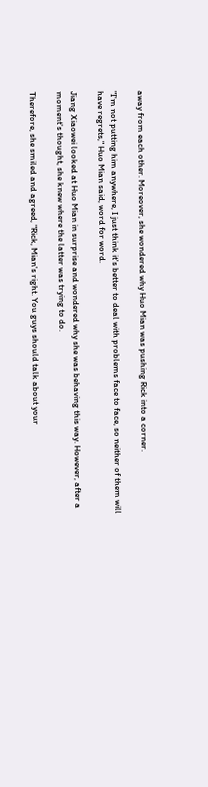away from each other. Moreover, she wondered why Huo Mian was pushing Rick into a corner.

"I'm not putting him anywhere, I just think it's better to deal with problems face to face, so neither of them will have regrets," Huo Mian said, word for word.

Jiang Xiaowei looked at Huo Mian in surprise and wondered why she was behaving this way. However, after a moment's thought, she knew where the latter was trying to do.

Therefore, she smiled and agreed, "Rick, Mian's right. You guys should talk about your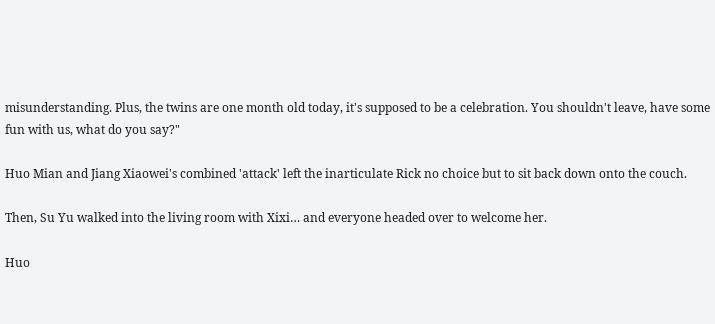misunderstanding. Plus, the twins are one month old today, it's supposed to be a celebration. You shouldn't leave, have some fun with us, what do you say?"

Huo Mian and Jiang Xiaowei's combined 'attack' left the inarticulate Rick no choice but to sit back down onto the couch.

Then, Su Yu walked into the living room with Xixi… and everyone headed over to welcome her.

Huo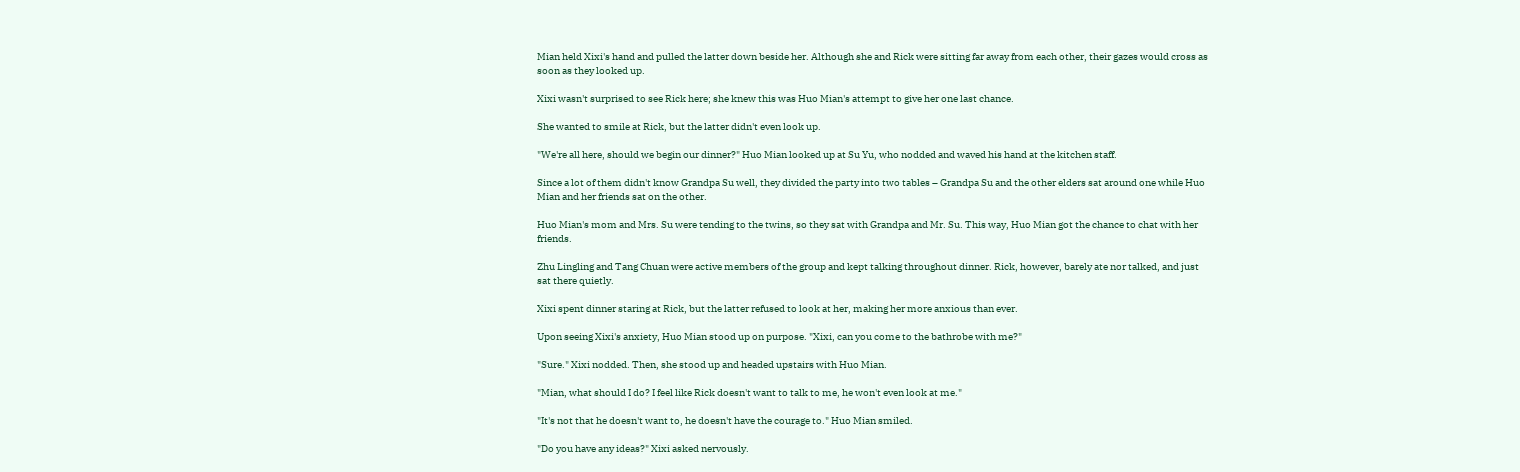Mian held Xixi's hand and pulled the latter down beside her. Although she and Rick were sitting far away from each other, their gazes would cross as soon as they looked up.

Xixi wasn't surprised to see Rick here; she knew this was Huo Mian's attempt to give her one last chance.

She wanted to smile at Rick, but the latter didn't even look up.

"We're all here, should we begin our dinner?" Huo Mian looked up at Su Yu, who nodded and waved his hand at the kitchen staff.

Since a lot of them didn't know Grandpa Su well, they divided the party into two tables – Grandpa Su and the other elders sat around one while Huo Mian and her friends sat on the other.

Huo Mian's mom and Mrs. Su were tending to the twins, so they sat with Grandpa and Mr. Su. This way, Huo Mian got the chance to chat with her friends.

Zhu Lingling and Tang Chuan were active members of the group and kept talking throughout dinner. Rick, however, barely ate nor talked, and just sat there quietly.

Xixi spent dinner staring at Rick, but the latter refused to look at her, making her more anxious than ever.

Upon seeing Xixi's anxiety, Huo Mian stood up on purpose. "Xixi, can you come to the bathrobe with me?"

"Sure." Xixi nodded. Then, she stood up and headed upstairs with Huo Mian.

"Mian, what should I do? I feel like Rick doesn't want to talk to me, he won't even look at me."

"It's not that he doesn't want to, he doesn't have the courage to." Huo Mian smiled.

"Do you have any ideas?" Xixi asked nervously.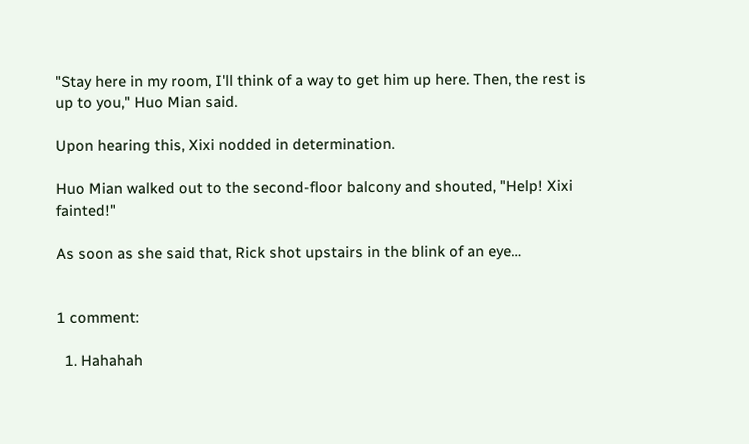"Stay here in my room, I'll think of a way to get him up here. Then, the rest is up to you," Huo Mian said.

Upon hearing this, Xixi nodded in determination.

Huo Mian walked out to the second-floor balcony and shouted, "Help! Xixi fainted!"

As soon as she said that, Rick shot upstairs in the blink of an eye…


1 comment:

  1. Hahahah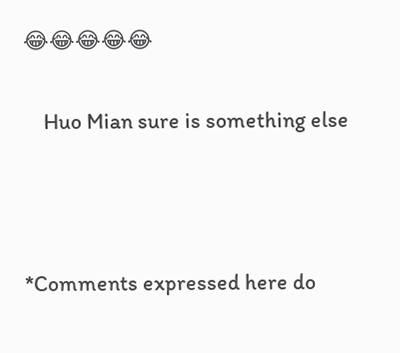😂😂😂😂😂

    Huo Mian sure is something else



*Comments expressed here do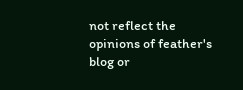not reflect the opinions of feather's blog or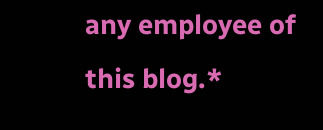any employee of this blog.*